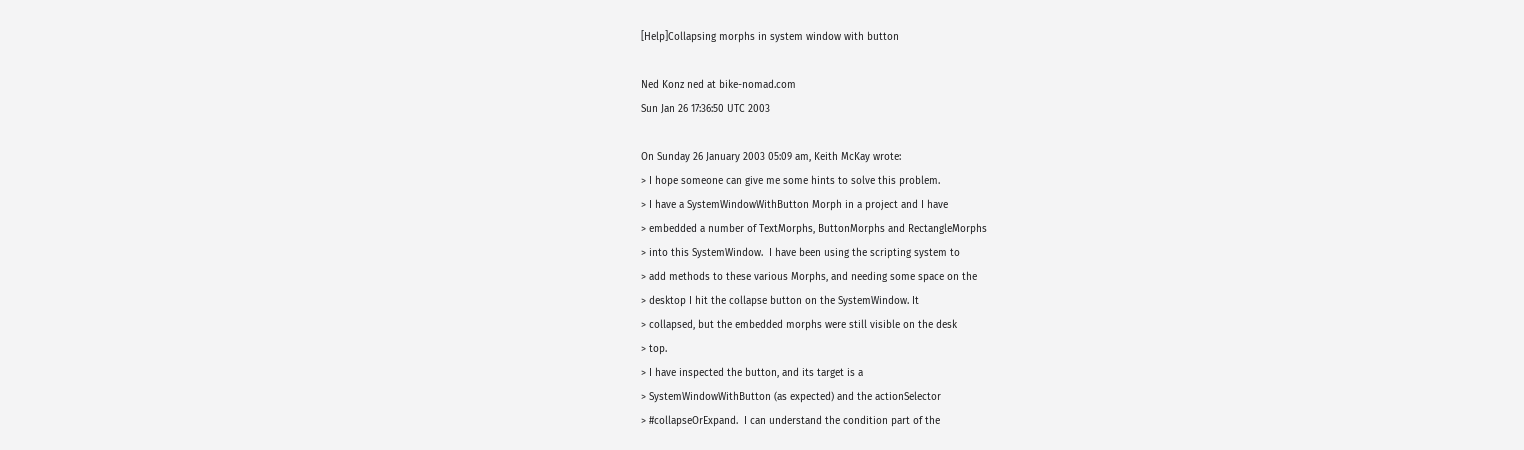[Help]Collapsing morphs in system window with button

Ned Konz ned at bike-nomad.com
Sun Jan 26 17:36:50 UTC 2003

On Sunday 26 January 2003 05:09 am, Keith McKay wrote:
> I hope someone can give me some hints to solve this problem.
> I have a SystemWindowWithButton Morph in a project and I have
> embedded a number of TextMorphs, ButtonMorphs and RectangleMorphs
> into this SystemWindow.  I have been using the scripting system to
> add methods to these various Morphs, and needing some space on the
> desktop I hit the collapse button on the SystemWindow. It
> collapsed, but the embedded morphs were still visible on the desk
> top.
> I have inspected the button, and its target is a
> SystemWindowWithButton (as expected) and the actionSelector
> #collapseOrExpand.  I can understand the condition part of the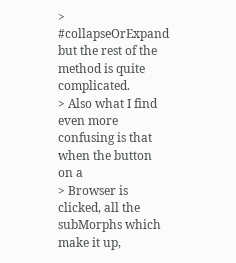> #collapseOrExpand but the rest of the method is quite complicated.
> Also what I find even more confusing is that when the button on a
> Browser is clicked, all the subMorphs which make it up,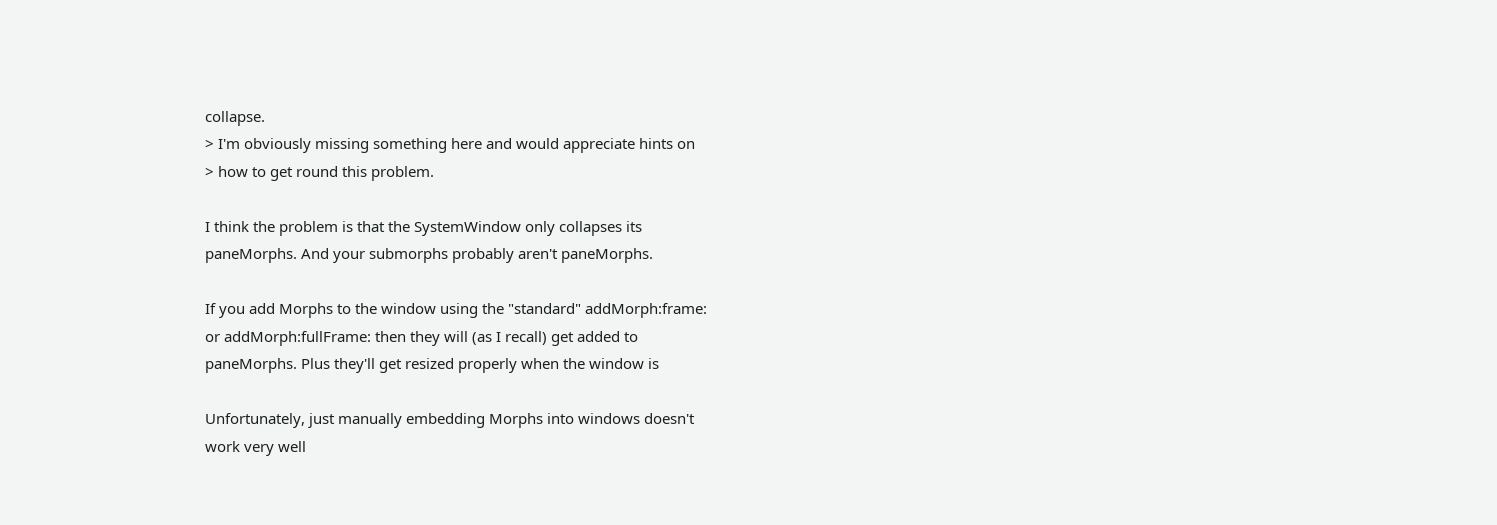collapse.
> I'm obviously missing something here and would appreciate hints on
> how to get round this problem.

I think the problem is that the SystemWindow only collapses its
paneMorphs. And your submorphs probably aren't paneMorphs.

If you add Morphs to the window using the "standard" addMorph:frame:
or addMorph:fullFrame: then they will (as I recall) get added to
paneMorphs. Plus they'll get resized properly when the window is

Unfortunately, just manually embedding Morphs into windows doesn't
work very well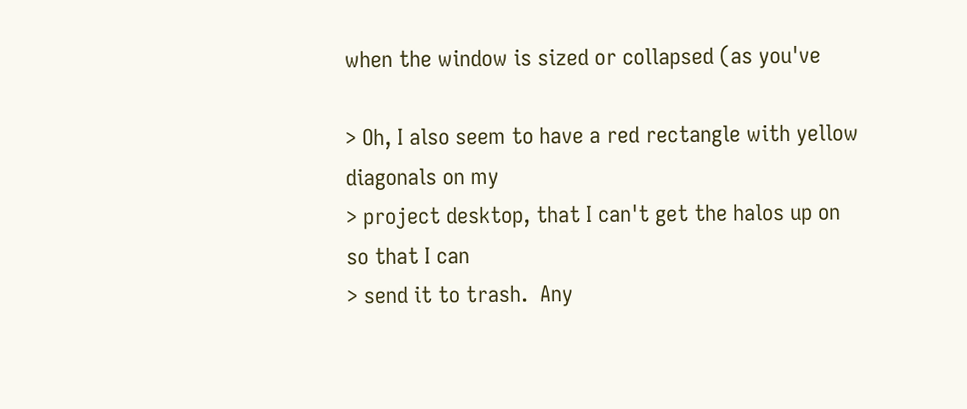when the window is sized or collapsed (as you've

> Oh, I also seem to have a red rectangle with yellow diagonals on my
> project desktop, that I can't get the halos up on so that I can
> send it to trash.  Any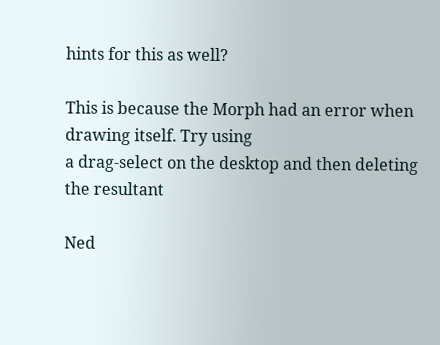hints for this as well?

This is because the Morph had an error when drawing itself. Try using
a drag-select on the desktop and then deleting the resultant

Ned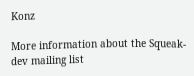Konz

More information about the Squeak-dev mailing list